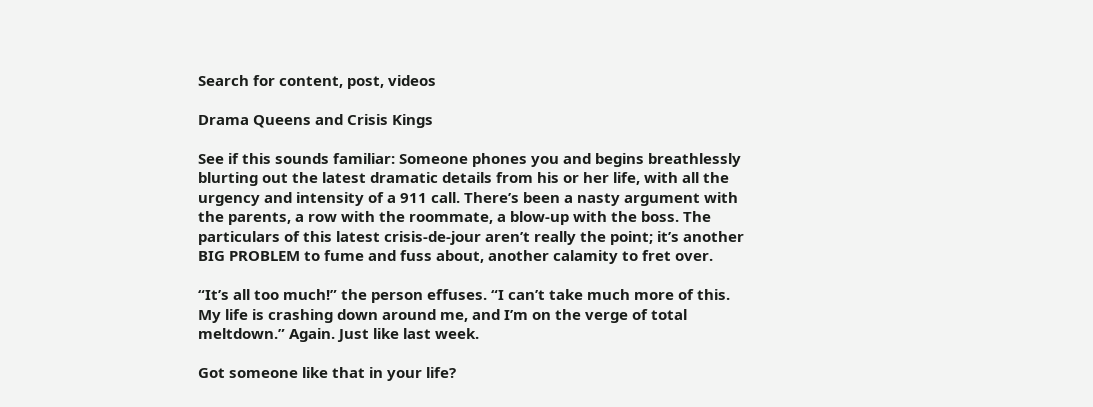Search for content, post, videos

Drama Queens and Crisis Kings

See if this sounds familiar: Someone phones you and begins breathlessly blurting out the latest dramatic details from his or her life, with all the urgency and intensity of a 911 call. There’s been a nasty argument with the parents, a row with the roommate, a blow-up with the boss. The particulars of this latest crisis-de-jour aren’t really the point; it’s another BIG PROBLEM to fume and fuss about, another calamity to fret over.

“It’s all too much!” the person effuses. “I can’t take much more of this. My life is crashing down around me, and I’m on the verge of total meltdown.” Again. Just like last week.

Got someone like that in your life?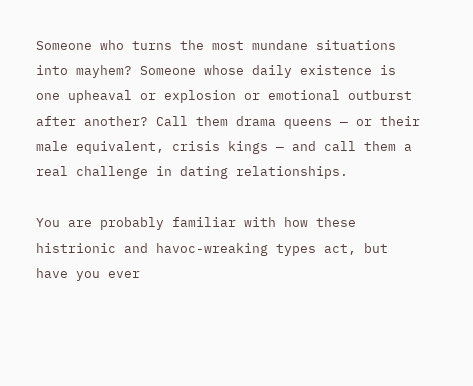Someone who turns the most mundane situations into mayhem? Someone whose daily existence is one upheaval or explosion or emotional outburst after another? Call them drama queens — or their male equivalent, crisis kings — and call them a real challenge in dating relationships.

You are probably familiar with how these histrionic and havoc-wreaking types act, but have you ever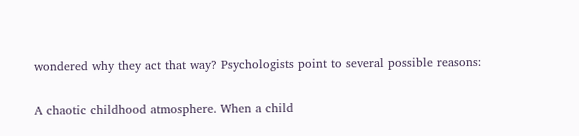wondered why they act that way? Psychologists point to several possible reasons:

A chaotic childhood atmosphere. When a child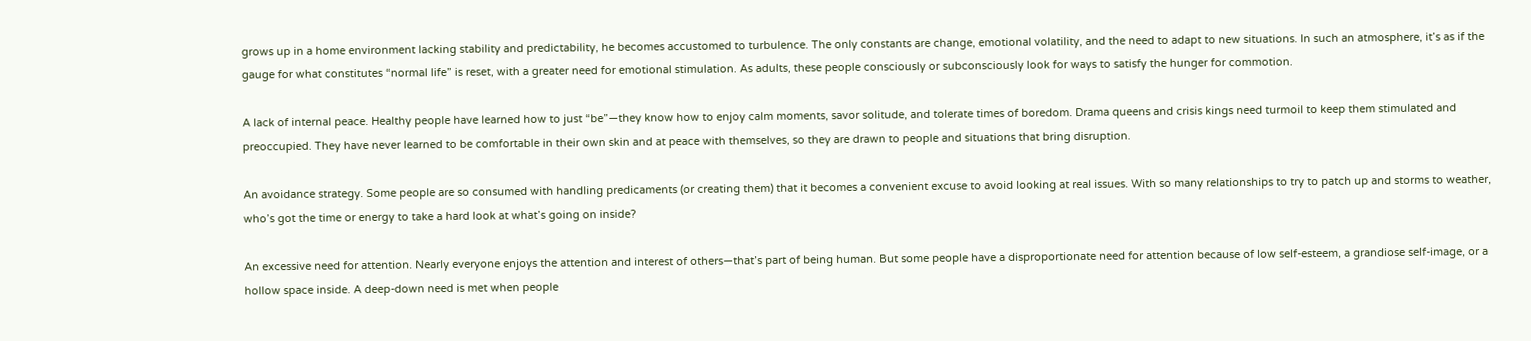grows up in a home environment lacking stability and predictability, he becomes accustomed to turbulence. The only constants are change, emotional volatility, and the need to adapt to new situations. In such an atmosphere, it’s as if the gauge for what constitutes “normal life” is reset, with a greater need for emotional stimulation. As adults, these people consciously or subconsciously look for ways to satisfy the hunger for commotion.

A lack of internal peace. Healthy people have learned how to just “be”—they know how to enjoy calm moments, savor solitude, and tolerate times of boredom. Drama queens and crisis kings need turmoil to keep them stimulated and preoccupied. They have never learned to be comfortable in their own skin and at peace with themselves, so they are drawn to people and situations that bring disruption.

An avoidance strategy. Some people are so consumed with handling predicaments (or creating them) that it becomes a convenient excuse to avoid looking at real issues. With so many relationships to try to patch up and storms to weather, who’s got the time or energy to take a hard look at what’s going on inside?

An excessive need for attention. Nearly everyone enjoys the attention and interest of others—that’s part of being human. But some people have a disproportionate need for attention because of low self-esteem, a grandiose self-image, or a hollow space inside. A deep-down need is met when people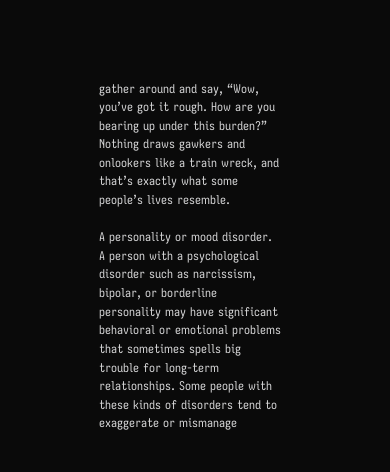gather around and say, “Wow, you’ve got it rough. How are you bearing up under this burden?” Nothing draws gawkers and onlookers like a train wreck, and that’s exactly what some people’s lives resemble.

A personality or mood disorder. A person with a psychological disorder such as narcissism, bipolar, or borderline personality may have significant behavioral or emotional problems that sometimes spells big trouble for long-term relationships. Some people with these kinds of disorders tend to exaggerate or mismanage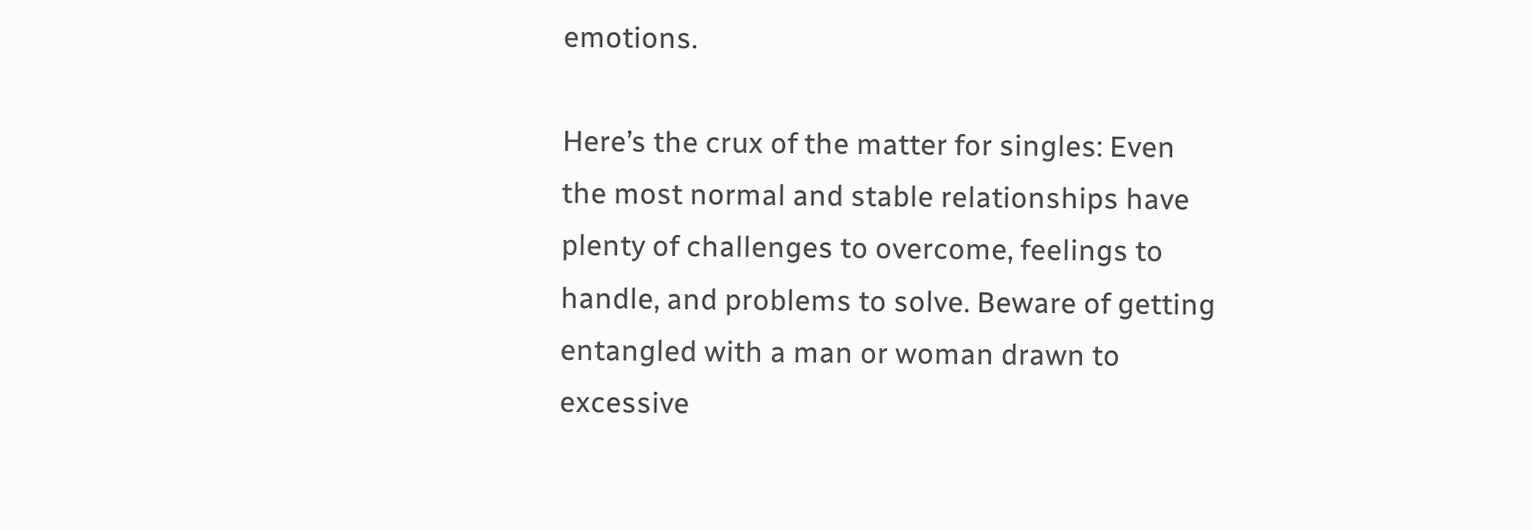emotions.

Here’s the crux of the matter for singles: Even the most normal and stable relationships have plenty of challenges to overcome, feelings to handle, and problems to solve. Beware of getting entangled with a man or woman drawn to excessive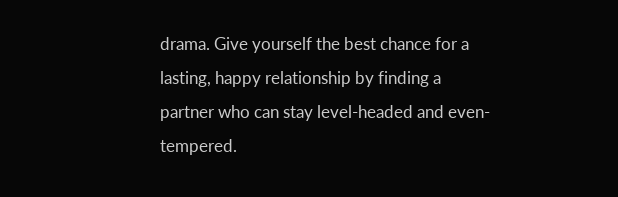drama. Give yourself the best chance for a lasting, happy relationship by finding a partner who can stay level-headed and even-tempered.